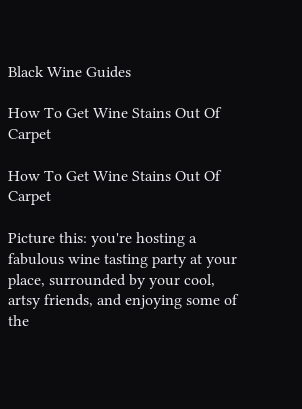Black Wine Guides

How To Get Wine Stains Out Of Carpet

How To Get Wine Stains Out Of Carpet

Picture this: you're hosting a fabulous wine tasting party at your place, surrounded by your cool, artsy friends, and enjoying some of the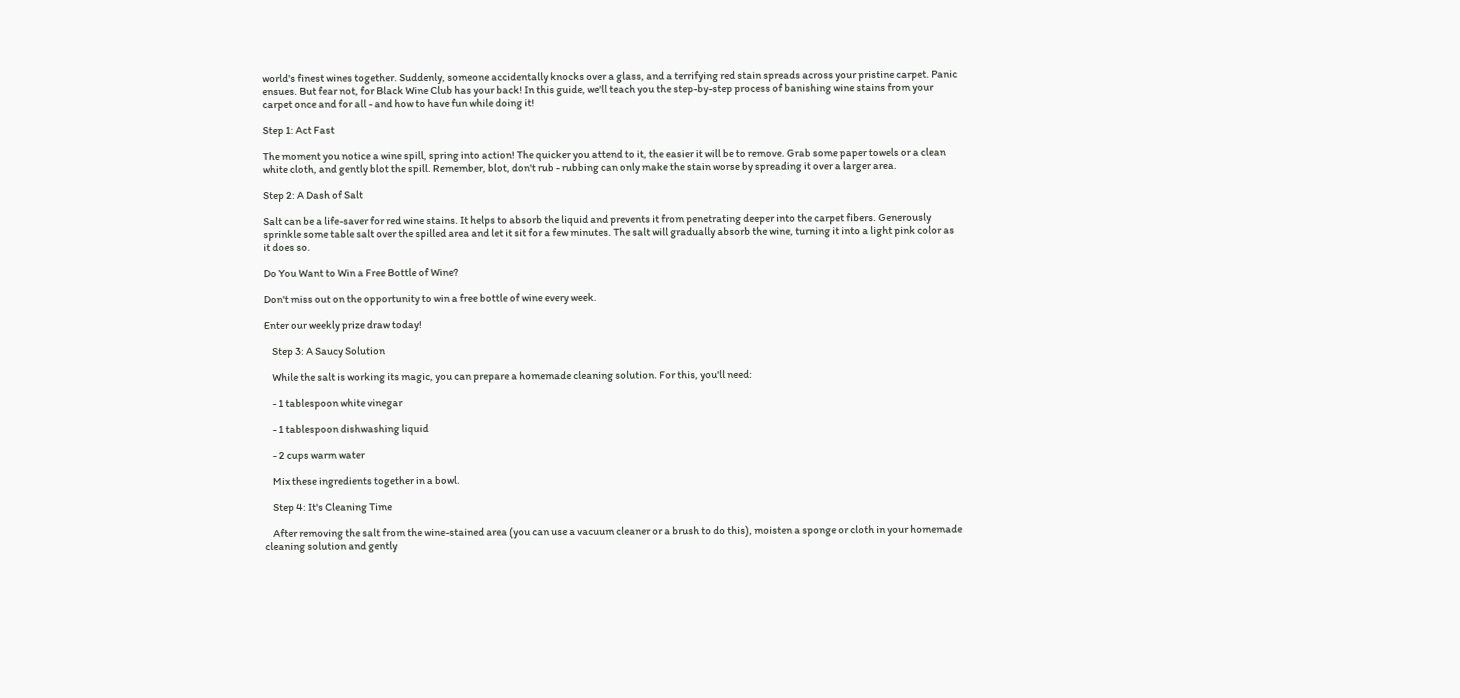world's finest wines together. Suddenly, someone accidentally knocks over a glass, and a terrifying red stain spreads across your pristine carpet. Panic ensues. But fear not, for Black Wine Club has your back! In this guide, we'll teach you the step-by-step process of banishing wine stains from your carpet once and for all - and how to have fun while doing it!

Step 1: Act Fast

The moment you notice a wine spill, spring into action! The quicker you attend to it, the easier it will be to remove. Grab some paper towels or a clean white cloth, and gently blot the spill. Remember, blot, don't rub - rubbing can only make the stain worse by spreading it over a larger area.

Step 2: A Dash of Salt

Salt can be a life-saver for red wine stains. It helps to absorb the liquid and prevents it from penetrating deeper into the carpet fibers. Generously sprinkle some table salt over the spilled area and let it sit for a few minutes. The salt will gradually absorb the wine, turning it into a light pink color as it does so.

Do You Want to Win a Free Bottle of Wine?

Don't miss out on the opportunity to win a free bottle of wine every week.

Enter our weekly prize draw today!

    Step 3: A Saucy Solution

    While the salt is working its magic, you can prepare a homemade cleaning solution. For this, you'll need:

    - 1 tablespoon white vinegar

    - 1 tablespoon dishwashing liquid

    - 2 cups warm water

    Mix these ingredients together in a bowl.

    Step 4: It's Cleaning Time

    After removing the salt from the wine-stained area (you can use a vacuum cleaner or a brush to do this), moisten a sponge or cloth in your homemade cleaning solution and gently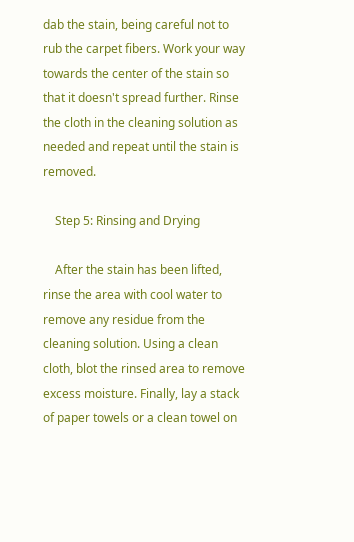dab the stain, being careful not to rub the carpet fibers. Work your way towards the center of the stain so that it doesn't spread further. Rinse the cloth in the cleaning solution as needed and repeat until the stain is removed.

    Step 5: Rinsing and Drying

    After the stain has been lifted, rinse the area with cool water to remove any residue from the cleaning solution. Using a clean cloth, blot the rinsed area to remove excess moisture. Finally, lay a stack of paper towels or a clean towel on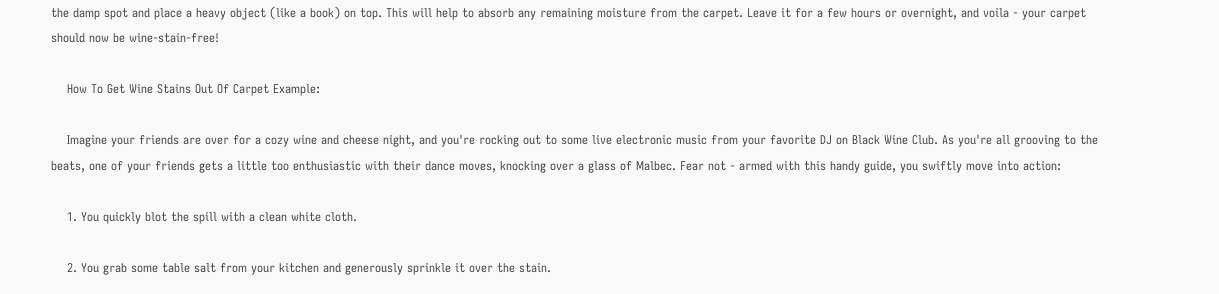the damp spot and place a heavy object (like a book) on top. This will help to absorb any remaining moisture from the carpet. Leave it for a few hours or overnight, and voila - your carpet should now be wine-stain-free!

    How To Get Wine Stains Out Of Carpet Example:

    Imagine your friends are over for a cozy wine and cheese night, and you're rocking out to some live electronic music from your favorite DJ on Black Wine Club. As you're all grooving to the beats, one of your friends gets a little too enthusiastic with their dance moves, knocking over a glass of Malbec. Fear not - armed with this handy guide, you swiftly move into action:

    1. You quickly blot the spill with a clean white cloth.

    2. You grab some table salt from your kitchen and generously sprinkle it over the stain.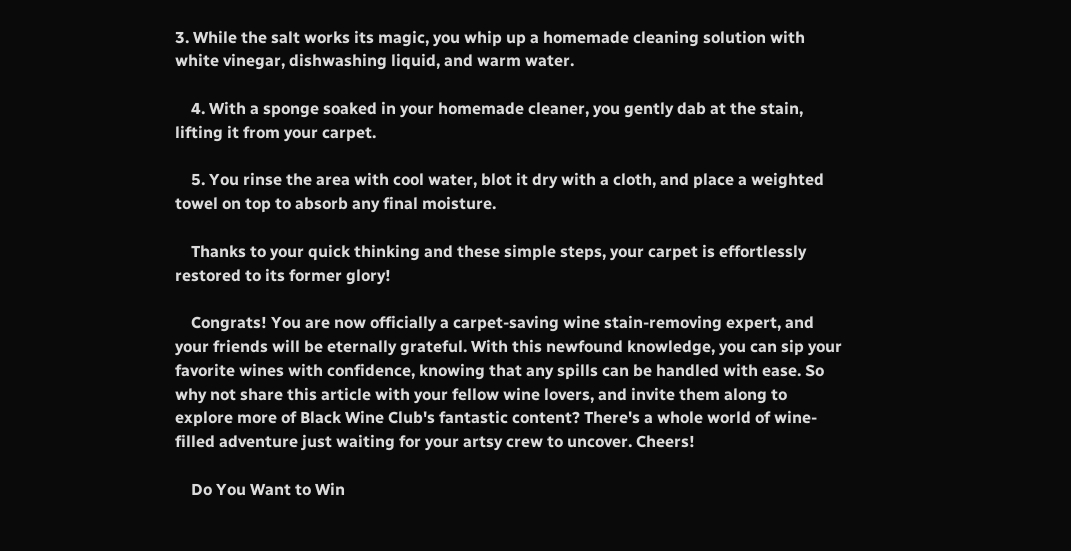3. While the salt works its magic, you whip up a homemade cleaning solution with white vinegar, dishwashing liquid, and warm water.

    4. With a sponge soaked in your homemade cleaner, you gently dab at the stain, lifting it from your carpet.

    5. You rinse the area with cool water, blot it dry with a cloth, and place a weighted towel on top to absorb any final moisture.

    Thanks to your quick thinking and these simple steps, your carpet is effortlessly restored to its former glory!

    Congrats! You are now officially a carpet-saving wine stain-removing expert, and your friends will be eternally grateful. With this newfound knowledge, you can sip your favorite wines with confidence, knowing that any spills can be handled with ease. So why not share this article with your fellow wine lovers, and invite them along to explore more of Black Wine Club's fantastic content? There's a whole world of wine-filled adventure just waiting for your artsy crew to uncover. Cheers!

    Do You Want to Win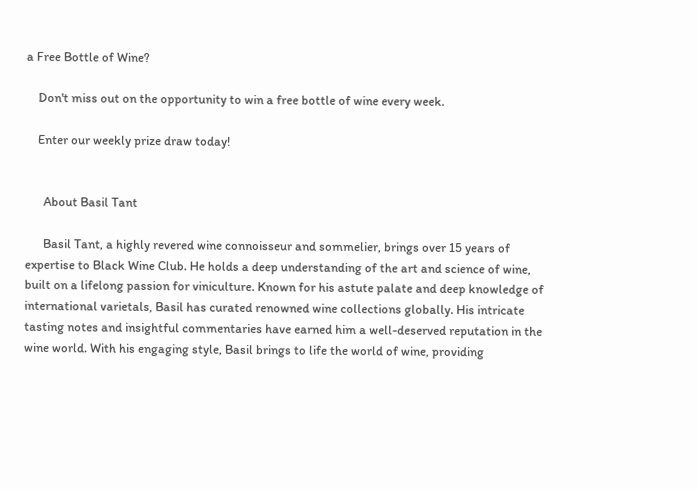a Free Bottle of Wine?

    Don't miss out on the opportunity to win a free bottle of wine every week.

    Enter our weekly prize draw today!


      About Basil Tant

      Basil Tant, a highly revered wine connoisseur and sommelier, brings over 15 years of expertise to Black Wine Club. He holds a deep understanding of the art and science of wine, built on a lifelong passion for viniculture. Known for his astute palate and deep knowledge of international varietals, Basil has curated renowned wine collections globally. His intricate tasting notes and insightful commentaries have earned him a well-deserved reputation in the wine world. With his engaging style, Basil brings to life the world of wine, providing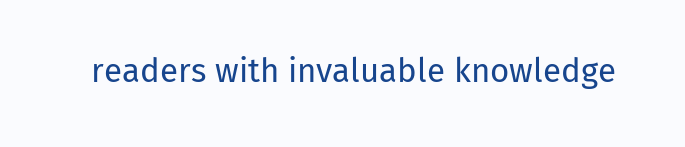readers with invaluable knowledge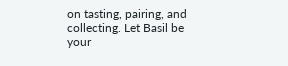on tasting, pairing, and collecting. Let Basil be your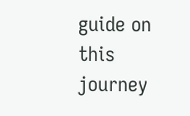guide on this journey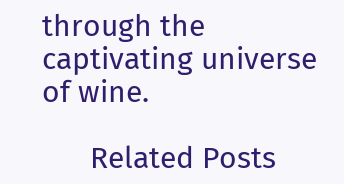through the captivating universe of wine.

      Related Posts